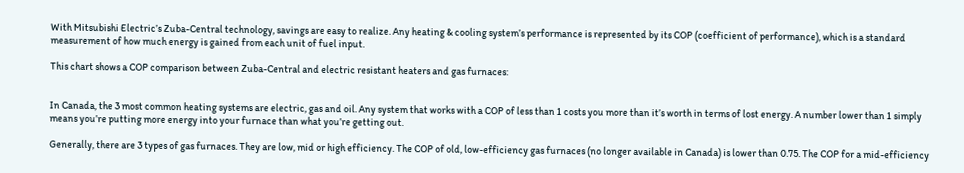With Mitsubishi Electric’s Zuba-Central technology, savings are easy to realize. Any heating & cooling system’s performance is represented by its COP (coefficient of performance), which is a standard measurement of how much energy is gained from each unit of fuel input.

This chart shows a COP comparison between Zuba-Central and electric resistant heaters and gas furnaces:


In Canada, the 3 most common heating systems are electric, gas and oil. Any system that works with a COP of less than 1 costs you more than it’s worth in terms of lost energy. A number lower than 1 simply means you’re putting more energy into your furnace than what you’re getting out.

Generally, there are 3 types of gas furnaces. They are low, mid or high efficiency. The COP of old, low-efficiency gas furnaces (no longer available in Canada) is lower than 0.75. The COP for a mid-efficiency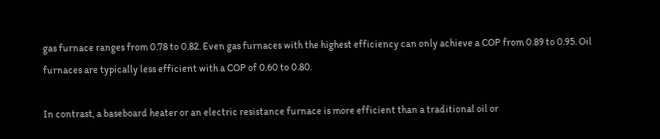gas furnace ranges from 0.78 to 0.82. Even gas furnaces with the highest efficiency can only achieve a COP from 0.89 to 0.95. Oil furnaces are typically less efficient with a COP of 0.60 to 0.80.

In contrast, a baseboard heater or an electric resistance furnace is more efficient than a traditional oil or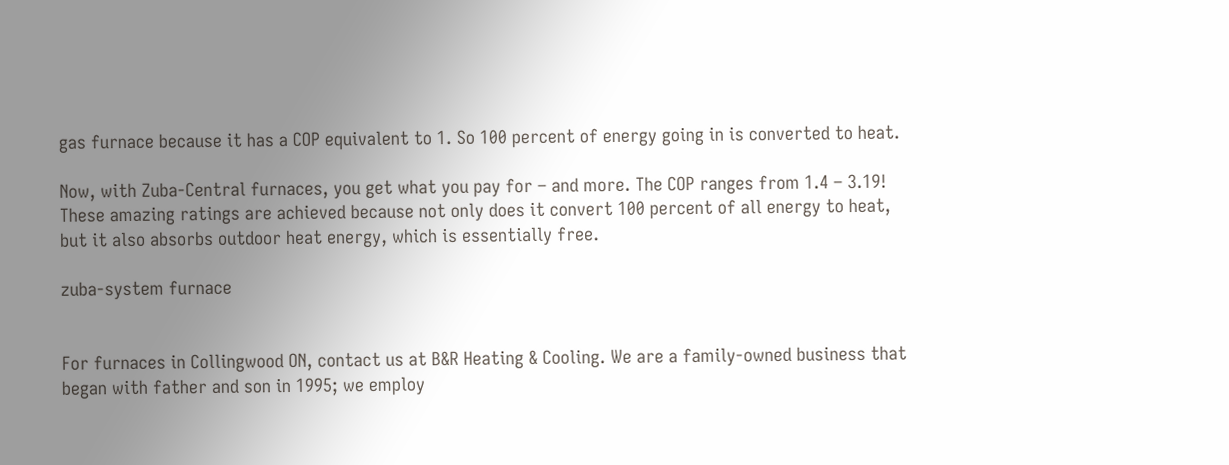gas furnace because it has a COP equivalent to 1. So 100 percent of energy going in is converted to heat.

Now, with Zuba-Central furnaces, you get what you pay for – and more. The COP ranges from 1.4 – 3.19! These amazing ratings are achieved because not only does it convert 100 percent of all energy to heat, but it also absorbs outdoor heat energy, which is essentially free.

zuba-system furnace


For furnaces in Collingwood ON, contact us at B&R Heating & Cooling. We are a family-owned business that began with father and son in 1995; we employ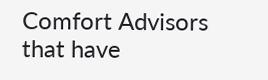Comfort Advisors that have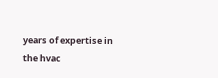years of expertise in the hvac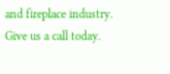and fireplace industry. Give us a call today.